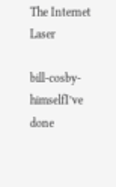The Internet Laser

bill-cosby-himselfI’ve done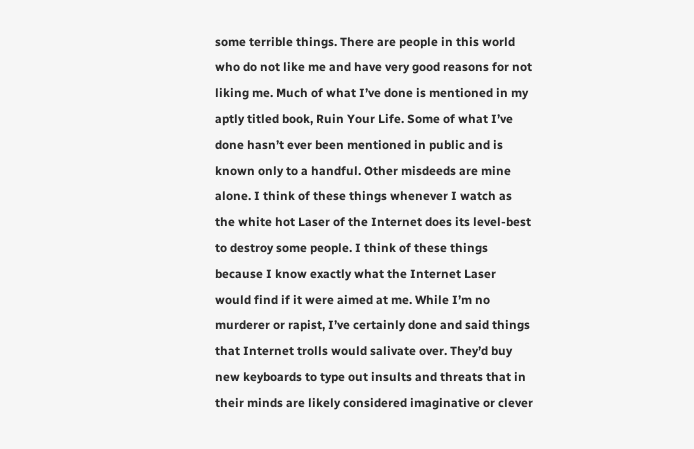some terrible things. There are people in this world who do not like me and have very good reasons for not liking me. Much of what I’ve done is mentioned in my aptly titled book, Ruin Your Life. Some of what I’ve done hasn’t ever been mentioned in public and is known only to a handful. Other misdeeds are mine alone. I think of these things whenever I watch as the white hot Laser of the Internet does its level-best to destroy some people. I think of these things because I know exactly what the Internet Laser would find if it were aimed at me. While I’m no murderer or rapist, I’ve certainly done and said things that Internet trolls would salivate over. They’d buy new keyboards to type out insults and threats that in their minds are likely considered imaginative or clever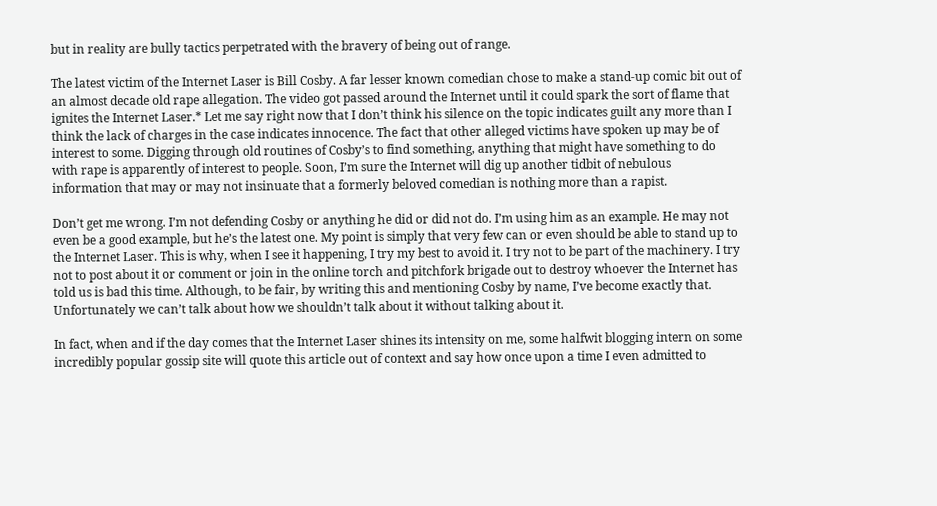but in reality are bully tactics perpetrated with the bravery of being out of range.

The latest victim of the Internet Laser is Bill Cosby. A far lesser known comedian chose to make a stand-up comic bit out of an almost decade old rape allegation. The video got passed around the Internet until it could spark the sort of flame that ignites the Internet Laser.* Let me say right now that I don’t think his silence on the topic indicates guilt any more than I think the lack of charges in the case indicates innocence. The fact that other alleged victims have spoken up may be of interest to some. Digging through old routines of Cosby’s to find something, anything that might have something to do with rape is apparently of interest to people. Soon, I’m sure the Internet will dig up another tidbit of nebulous information that may or may not insinuate that a formerly beloved comedian is nothing more than a rapist.

Don’t get me wrong. I’m not defending Cosby or anything he did or did not do. I’m using him as an example. He may not even be a good example, but he’s the latest one. My point is simply that very few can or even should be able to stand up to the Internet Laser. This is why, when I see it happening, I try my best to avoid it. I try not to be part of the machinery. I try not to post about it or comment or join in the online torch and pitchfork brigade out to destroy whoever the Internet has told us is bad this time. Although, to be fair, by writing this and mentioning Cosby by name, I’ve become exactly that. Unfortunately we can’t talk about how we shouldn’t talk about it without talking about it.

In fact, when and if the day comes that the Internet Laser shines its intensity on me, some halfwit blogging intern on some incredibly popular gossip site will quote this article out of context and say how once upon a time I even admitted to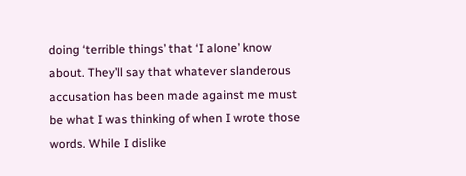doing ‘terrible things’ that ‘I alone’ know about. They’ll say that whatever slanderous accusation has been made against me must be what I was thinking of when I wrote those words. While I dislike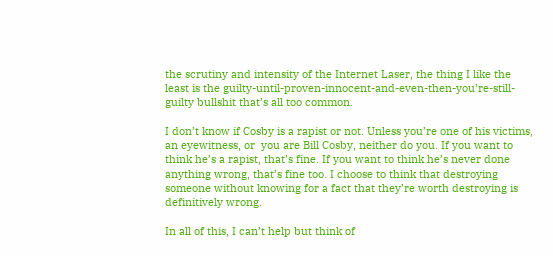the scrutiny and intensity of the Internet Laser, the thing I like the least is the guilty-until-proven-innocent-and-even-then-you’re-still-guilty bullshit that’s all too common.

I don’t know if Cosby is a rapist or not. Unless you’re one of his victims, an eyewitness, or  you are Bill Cosby, neither do you. If you want to think he’s a rapist, that’s fine. If you want to think he’s never done anything wrong, that’s fine too. I choose to think that destroying someone without knowing for a fact that they’re worth destroying is definitively wrong.

In all of this, I can’t help but think of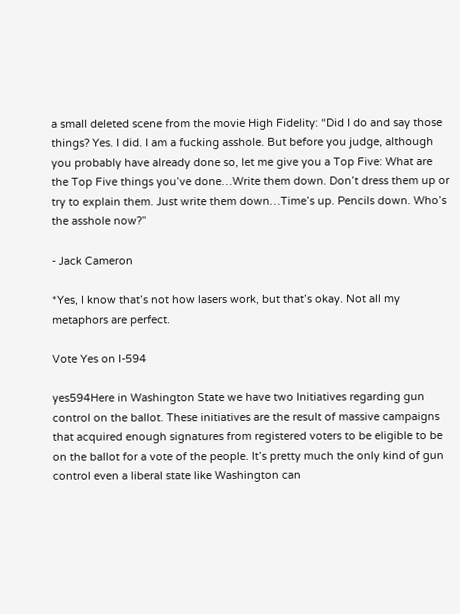a small deleted scene from the movie High Fidelity: “Did I do and say those things? Yes. I did. I am a fucking asshole. But before you judge, although you probably have already done so, let me give you a Top Five: What are the Top Five things you’ve done…Write them down. Don’t dress them up or try to explain them. Just write them down…Time’s up. Pencils down. Who’s the asshole now?”

- Jack Cameron

*Yes, I know that’s not how lasers work, but that’s okay. Not all my metaphors are perfect.

Vote Yes on I-594

yes594Here in Washington State we have two Initiatives regarding gun control on the ballot. These initiatives are the result of massive campaigns that acquired enough signatures from registered voters to be eligible to be on the ballot for a vote of the people. It’s pretty much the only kind of gun control even a liberal state like Washington can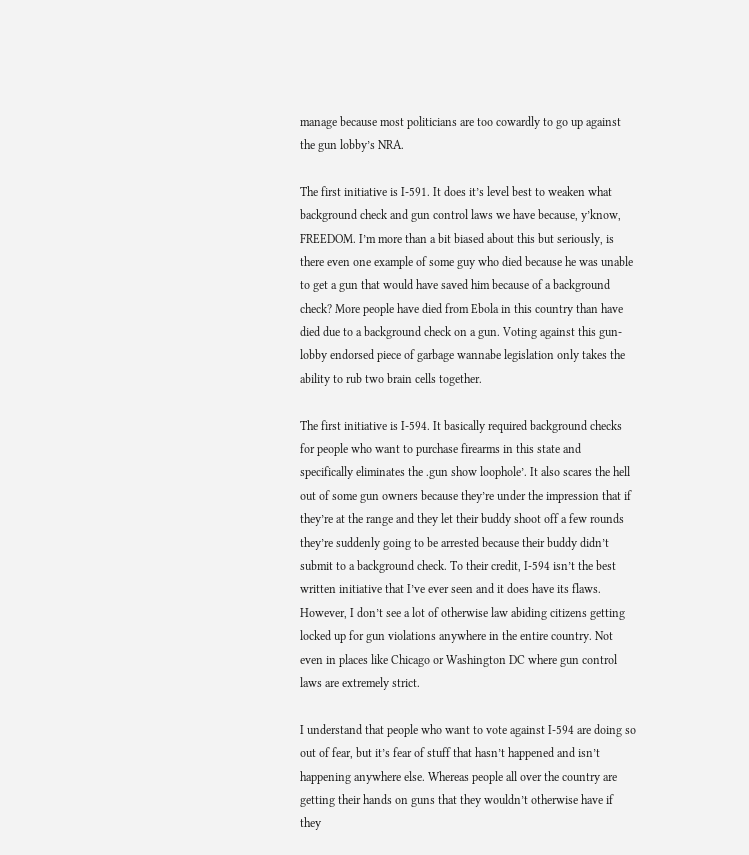manage because most politicians are too cowardly to go up against the gun lobby’s NRA.

The first initiative is I-591. It does it’s level best to weaken what background check and gun control laws we have because, y’know, FREEDOM. I’m more than a bit biased about this but seriously, is there even one example of some guy who died because he was unable to get a gun that would have saved him because of a background check? More people have died from Ebola in this country than have died due to a background check on a gun. Voting against this gun-lobby endorsed piece of garbage wannabe legislation only takes the ability to rub two brain cells together.

The first initiative is I-594. It basically required background checks for people who want to purchase firearms in this state and specifically eliminates the .gun show loophole’. It also scares the hell out of some gun owners because they’re under the impression that if they’re at the range and they let their buddy shoot off a few rounds they’re suddenly going to be arrested because their buddy didn’t submit to a background check. To their credit, I-594 isn’t the best written initiative that I’ve ever seen and it does have its flaws. However, I don’t see a lot of otherwise law abiding citizens getting locked up for gun violations anywhere in the entire country. Not even in places like Chicago or Washington DC where gun control laws are extremely strict.

I understand that people who want to vote against I-594 are doing so out of fear, but it’s fear of stuff that hasn’t happened and isn’t happening anywhere else. Whereas people all over the country are getting their hands on guns that they wouldn’t otherwise have if they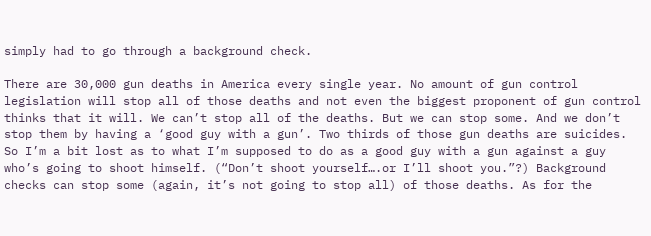simply had to go through a background check.

There are 30,000 gun deaths in America every single year. No amount of gun control legislation will stop all of those deaths and not even the biggest proponent of gun control thinks that it will. We can’t stop all of the deaths. But we can stop some. And we don’t stop them by having a ‘good guy with a gun’. Two thirds of those gun deaths are suicides. So I’m a bit lost as to what I’m supposed to do as a good guy with a gun against a guy who’s going to shoot himself. (“Don’t shoot yourself….or I’ll shoot you.”?) Background checks can stop some (again, it’s not going to stop all) of those deaths. As for the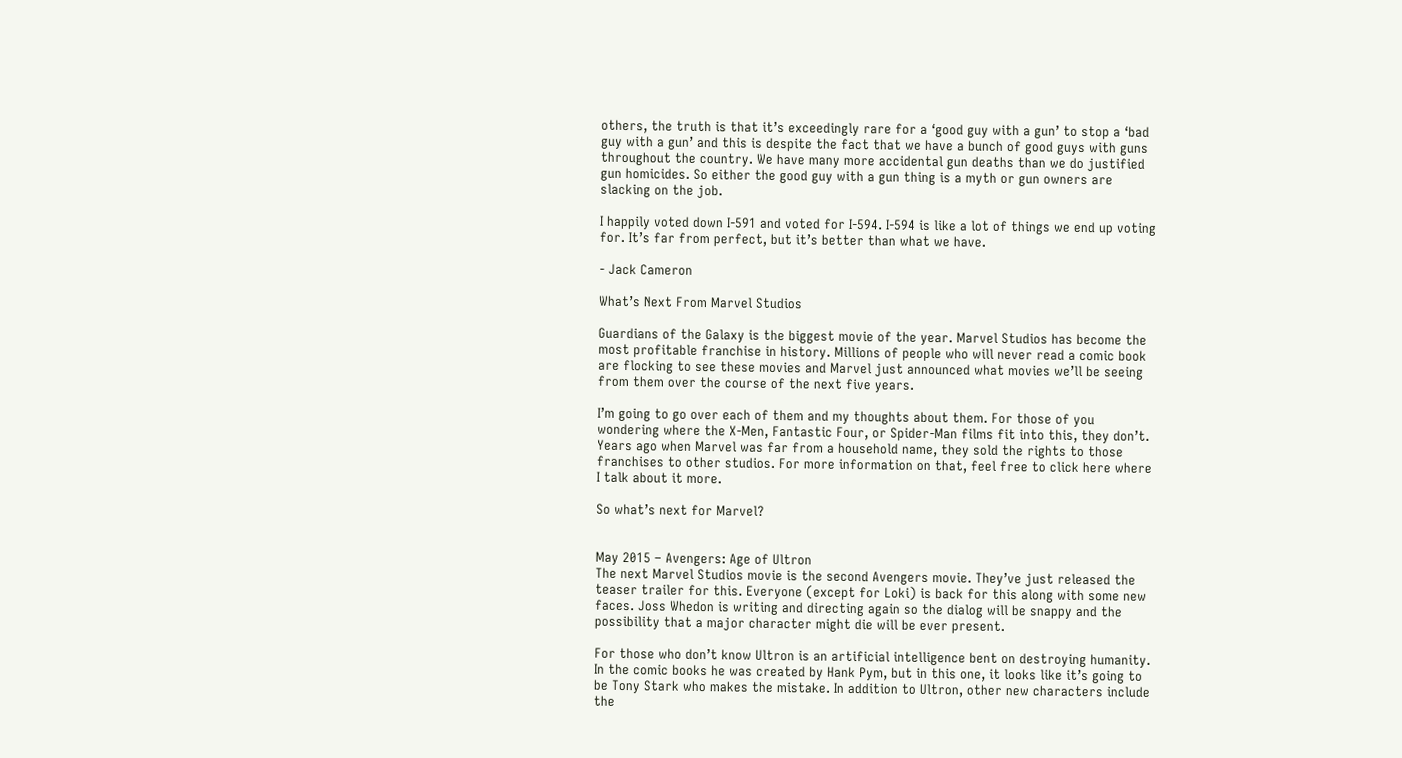others, the truth is that it’s exceedingly rare for a ‘good guy with a gun’ to stop a ‘bad guy with a gun’ and this is despite the fact that we have a bunch of good guys with guns throughout the country. We have many more accidental gun deaths than we do justified gun homicides. So either the good guy with a gun thing is a myth or gun owners are slacking on the job.

I happily voted down I-591 and voted for I-594. I-594 is like a lot of things we end up voting for. It’s far from perfect, but it’s better than what we have.

- Jack Cameron

What’s Next From Marvel Studios

Guardians of the Galaxy is the biggest movie of the year. Marvel Studios has become the most profitable franchise in history. Millions of people who will never read a comic book are flocking to see these movies and Marvel just announced what movies we’ll be seeing from them over the course of the next five years.

I’m going to go over each of them and my thoughts about them. For those of you wondering where the X-Men, Fantastic Four, or Spider-Man films fit into this, they don’t. Years ago when Marvel was far from a household name, they sold the rights to those franchises to other studios. For more information on that, feel free to click here where I talk about it more.

So what’s next for Marvel?


May 2015 – Avengers: Age of Ultron
The next Marvel Studios movie is the second Avengers movie. They’ve just released the teaser trailer for this. Everyone (except for Loki) is back for this along with some new faces. Joss Whedon is writing and directing again so the dialog will be snappy and the possibility that a major character might die will be ever present.

For those who don’t know Ultron is an artificial intelligence bent on destroying humanity. In the comic books he was created by Hank Pym, but in this one, it looks like it’s going to be Tony Stark who makes the mistake. In addition to Ultron, other new characters include the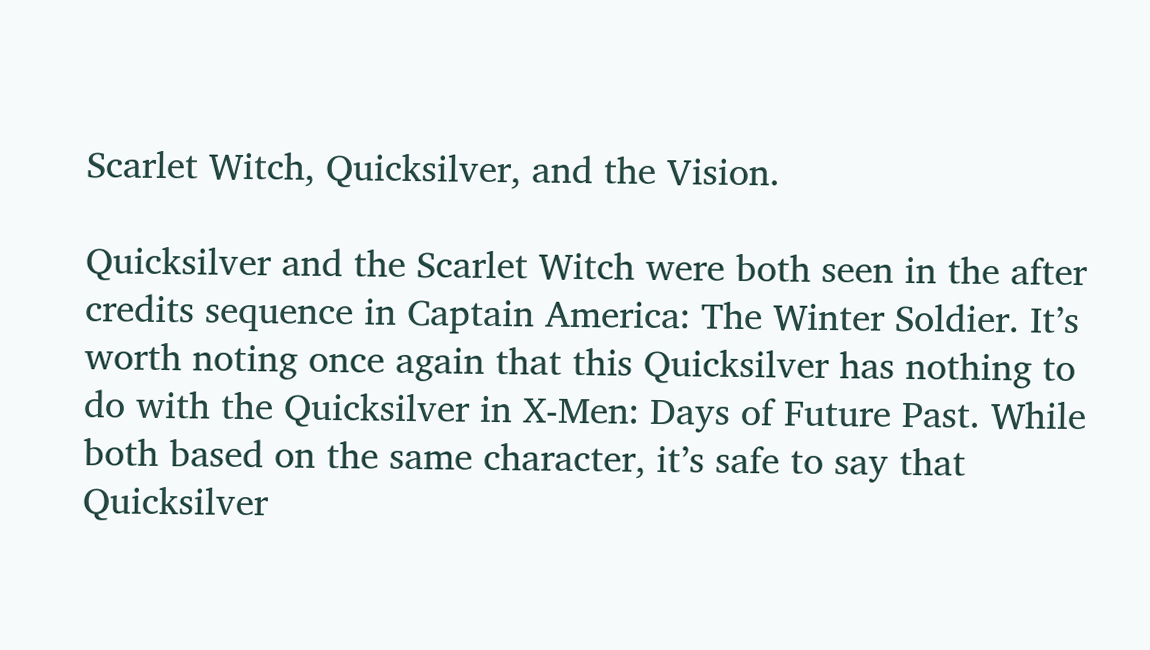Scarlet Witch, Quicksilver, and the Vision.

Quicksilver and the Scarlet Witch were both seen in the after credits sequence in Captain America: The Winter Soldier. It’s worth noting once again that this Quicksilver has nothing to do with the Quicksilver in X-Men: Days of Future Past. While both based on the same character, it’s safe to say that Quicksilver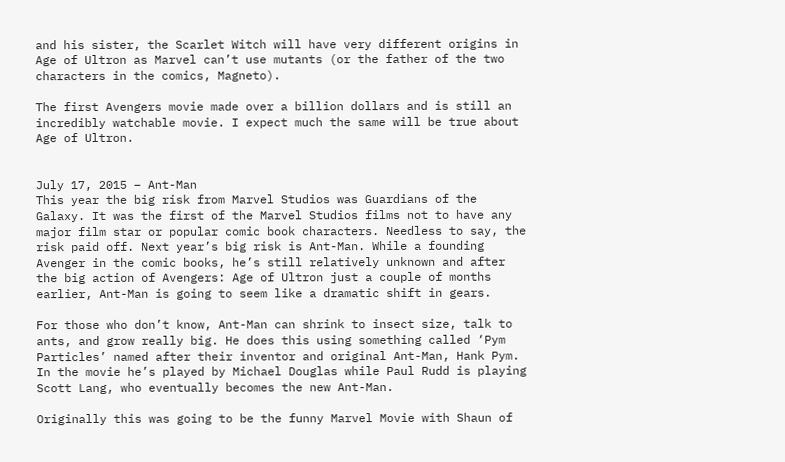and his sister, the Scarlet Witch will have very different origins in Age of Ultron as Marvel can’t use mutants (or the father of the two characters in the comics, Magneto).

The first Avengers movie made over a billion dollars and is still an incredibly watchable movie. I expect much the same will be true about Age of Ultron.


July 17, 2015 – Ant-Man
This year the big risk from Marvel Studios was Guardians of the Galaxy. It was the first of the Marvel Studios films not to have any major film star or popular comic book characters. Needless to say, the risk paid off. Next year’s big risk is Ant-Man. While a founding Avenger in the comic books, he’s still relatively unknown and after the big action of Avengers: Age of Ultron just a couple of months earlier, Ant-Man is going to seem like a dramatic shift in gears.

For those who don’t know, Ant-Man can shrink to insect size, talk to ants, and grow really big. He does this using something called ‘Pym Particles’ named after their inventor and original Ant-Man, Hank Pym. In the movie he’s played by Michael Douglas while Paul Rudd is playing Scott Lang, who eventually becomes the new Ant-Man.

Originally this was going to be the funny Marvel Movie with Shaun of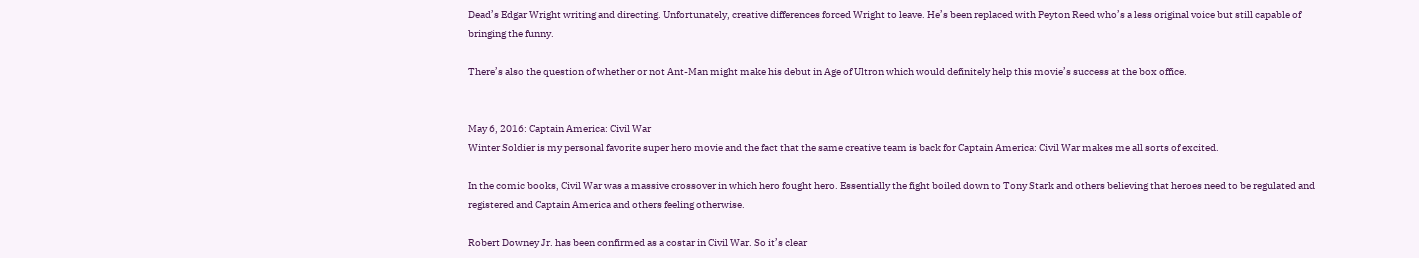Dead’s Edgar Wright writing and directing. Unfortunately, creative differences forced Wright to leave. He’s been replaced with Peyton Reed who’s a less original voice but still capable of bringing the funny.

There’s also the question of whether or not Ant-Man might make his debut in Age of Ultron which would definitely help this movie’s success at the box office.


May 6, 2016: Captain America: Civil War
Winter Soldier is my personal favorite super hero movie and the fact that the same creative team is back for Captain America: Civil War makes me all sorts of excited.

In the comic books, Civil War was a massive crossover in which hero fought hero. Essentially the fight boiled down to Tony Stark and others believing that heroes need to be regulated and registered and Captain America and others feeling otherwise.

Robert Downey Jr. has been confirmed as a costar in Civil War. So it’s clear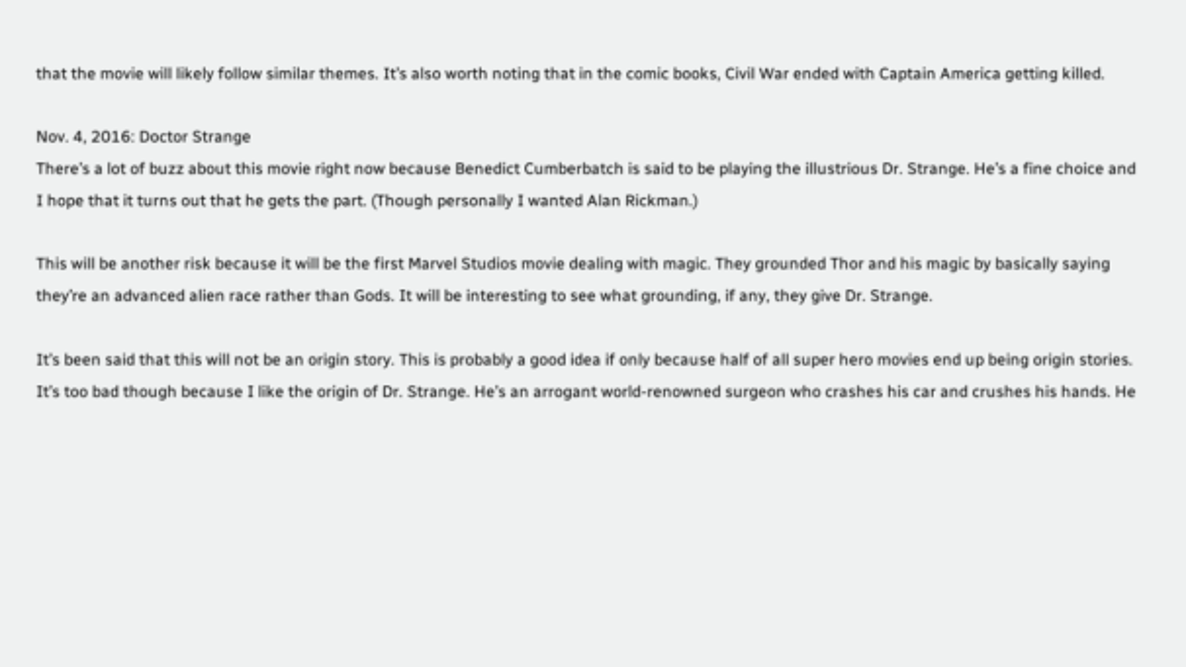that the movie will likely follow similar themes. It’s also worth noting that in the comic books, Civil War ended with Captain America getting killed.

Nov. 4, 2016: Doctor Strange
There’s a lot of buzz about this movie right now because Benedict Cumberbatch is said to be playing the illustrious Dr. Strange. He’s a fine choice and I hope that it turns out that he gets the part. (Though personally I wanted Alan Rickman.)

This will be another risk because it will be the first Marvel Studios movie dealing with magic. They grounded Thor and his magic by basically saying they’re an advanced alien race rather than Gods. It will be interesting to see what grounding, if any, they give Dr. Strange.

It’s been said that this will not be an origin story. This is probably a good idea if only because half of all super hero movies end up being origin stories. It’s too bad though because I like the origin of Dr. Strange. He’s an arrogant world-renowned surgeon who crashes his car and crushes his hands. He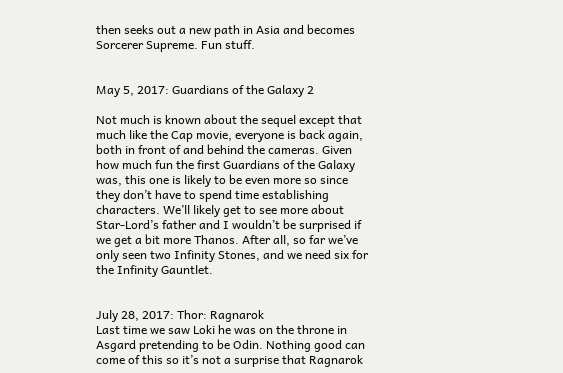then seeks out a new path in Asia and becomes Sorcerer Supreme. Fun stuff.


May 5, 2017: Guardians of the Galaxy 2

Not much is known about the sequel except that much like the Cap movie, everyone is back again, both in front of and behind the cameras. Given how much fun the first Guardians of the Galaxy was, this one is likely to be even more so since they don’t have to spend time establishing characters. We’ll likely get to see more about Star-Lord’s father and I wouldn’t be surprised if we get a bit more Thanos. After all, so far we’ve only seen two Infinity Stones, and we need six for the Infinity Gauntlet.


July 28, 2017: Thor: Ragnarok
Last time we saw Loki he was on the throne in Asgard pretending to be Odin. Nothing good can come of this so it’s not a surprise that Ragnarok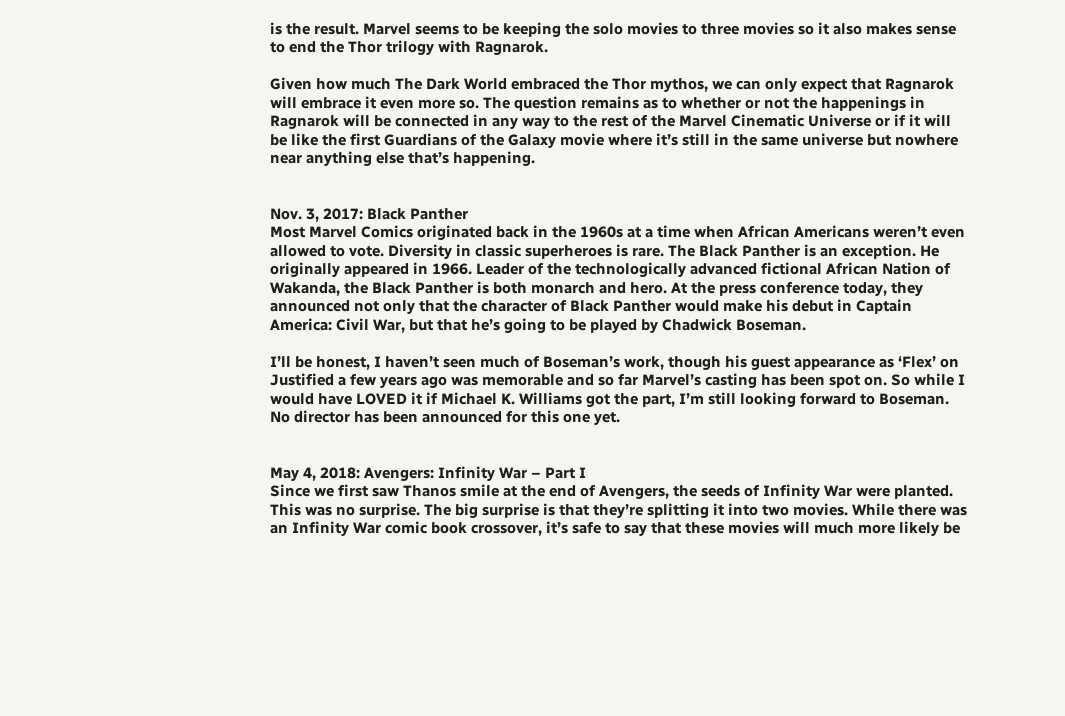is the result. Marvel seems to be keeping the solo movies to three movies so it also makes sense to end the Thor trilogy with Ragnarok.

Given how much The Dark World embraced the Thor mythos, we can only expect that Ragnarok will embrace it even more so. The question remains as to whether or not the happenings in Ragnarok will be connected in any way to the rest of the Marvel Cinematic Universe or if it will be like the first Guardians of the Galaxy movie where it’s still in the same universe but nowhere  near anything else that’s happening.


Nov. 3, 2017: Black Panther
Most Marvel Comics originated back in the 1960s at a time when African Americans weren’t even allowed to vote. Diversity in classic superheroes is rare. The Black Panther is an exception. He originally appeared in 1966. Leader of the technologically advanced fictional African Nation of Wakanda, the Black Panther is both monarch and hero. At the press conference today, they announced not only that the character of Black Panther would make his debut in Captain America: Civil War, but that he’s going to be played by Chadwick Boseman.

I’ll be honest, I haven’t seen much of Boseman’s work, though his guest appearance as ‘Flex’ on Justified a few years ago was memorable and so far Marvel’s casting has been spot on. So while I would have LOVED it if Michael K. Williams got the part, I’m still looking forward to Boseman. No director has been announced for this one yet.


May 4, 2018: Avengers: Infinity War – Part I
Since we first saw Thanos smile at the end of Avengers, the seeds of Infinity War were planted. This was no surprise. The big surprise is that they’re splitting it into two movies. While there was an Infinity War comic book crossover, it’s safe to say that these movies will much more likely be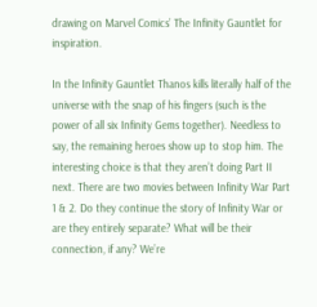drawing on Marvel Comics’ The Infinity Gauntlet for inspiration.

In the Infinity Gauntlet Thanos kills literally half of the universe with the snap of his fingers (such is the power of all six Infinity Gems together). Needless to say, the remaining heroes show up to stop him. The interesting choice is that they aren’t doing Part II next. There are two movies between Infinity War Part 1 & 2. Do they continue the story of Infinity War or are they entirely separate? What will be their connection, if any? We’re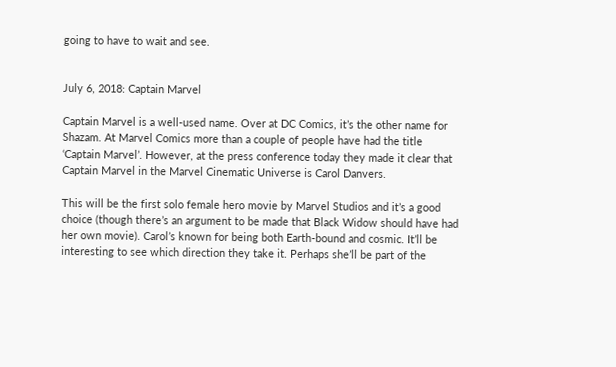going to have to wait and see.


July 6, 2018: Captain Marvel

Captain Marvel is a well-used name. Over at DC Comics, it’s the other name for Shazam. At Marvel Comics more than a couple of people have had the title ‘Captain Marvel’. However, at the press conference today they made it clear that Captain Marvel in the Marvel Cinematic Universe is Carol Danvers.

This will be the first solo female hero movie by Marvel Studios and it’s a good choice (though there’s an argument to be made that Black Widow should have had her own movie). Carol’s known for being both Earth-bound and cosmic. It’ll be interesting to see which direction they take it. Perhaps she’ll be part of the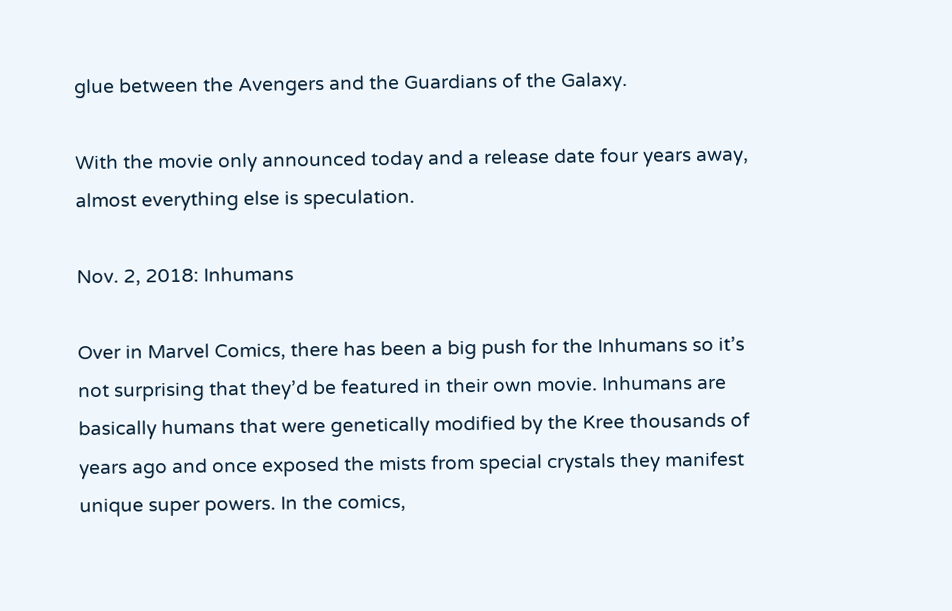glue between the Avengers and the Guardians of the Galaxy.

With the movie only announced today and a release date four years away, almost everything else is speculation.

Nov. 2, 2018: Inhumans

Over in Marvel Comics, there has been a big push for the Inhumans so it’s not surprising that they’d be featured in their own movie. Inhumans are basically humans that were genetically modified by the Kree thousands of years ago and once exposed the mists from special crystals they manifest unique super powers. In the comics,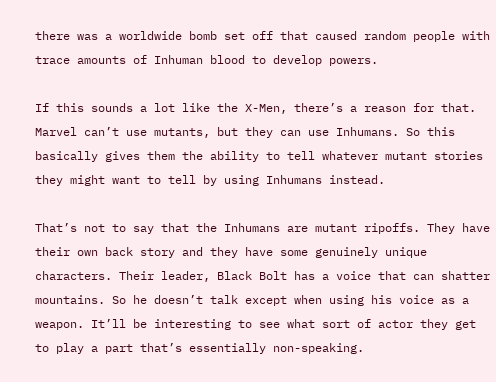there was a worldwide bomb set off that caused random people with trace amounts of Inhuman blood to develop powers.

If this sounds a lot like the X-Men, there’s a reason for that. Marvel can’t use mutants, but they can use Inhumans. So this basically gives them the ability to tell whatever mutant stories they might want to tell by using Inhumans instead.

That’s not to say that the Inhumans are mutant ripoffs. They have their own back story and they have some genuinely unique characters. Their leader, Black Bolt has a voice that can shatter mountains. So he doesn’t talk except when using his voice as a weapon. It’ll be interesting to see what sort of actor they get to play a part that’s essentially non-speaking.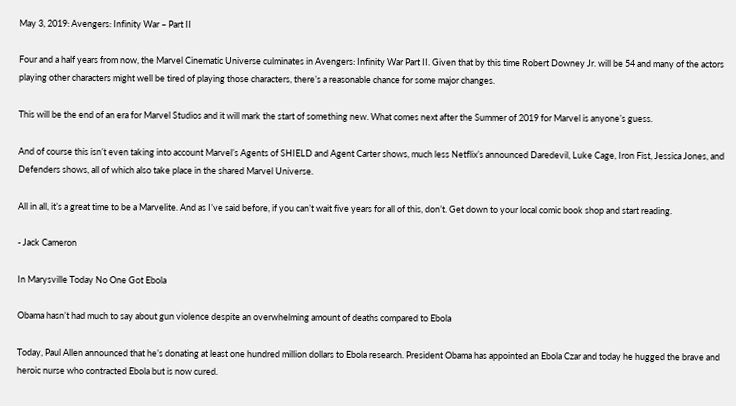May 3, 2019: Avengers: Infinity War – Part II

Four and a half years from now, the Marvel Cinematic Universe culminates in Avengers: Infinity War Part II. Given that by this time Robert Downey Jr. will be 54 and many of the actors playing other characters might well be tired of playing those characters, there’s a reasonable chance for some major changes.

This will be the end of an era for Marvel Studios and it will mark the start of something new. What comes next after the Summer of 2019 for Marvel is anyone’s guess.

And of course this isn’t even taking into account Marvel’s Agents of SHIELD and Agent Carter shows, much less Netflix’s announced Daredevil, Luke Cage, Iron Fist, Jessica Jones, and Defenders shows, all of which also take place in the shared Marvel Universe.

All in all, it’s a great time to be a Marvelite. And as I’ve said before, if you can’t wait five years for all of this, don’t. Get down to your local comic book shop and start reading.

- Jack Cameron

In Marysville Today No One Got Ebola

Obama hasn’t had much to say about gun violence despite an overwhelming amount of deaths compared to Ebola

Today, Paul Allen announced that he’s donating at least one hundred million dollars to Ebola research. President Obama has appointed an Ebola Czar and today he hugged the brave and heroic nurse who contracted Ebola but is now cured.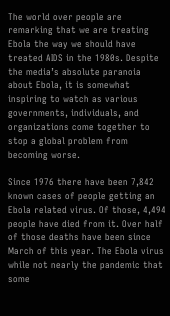The world over people are remarking that we are treating Ebola the way we should have treated AIDS in the 1980s. Despite the media’s absolute paranoia about Ebola, it is somewhat inspiring to watch as various governments, individuals, and organizations come together to stop a global problem from becoming worse.

Since 1976 there have been 7,842 known cases of people getting an Ebola related virus. Of those, 4,494 people have died from it. Over half of those deaths have been since March of this year. The Ebola virus while not nearly the pandemic that some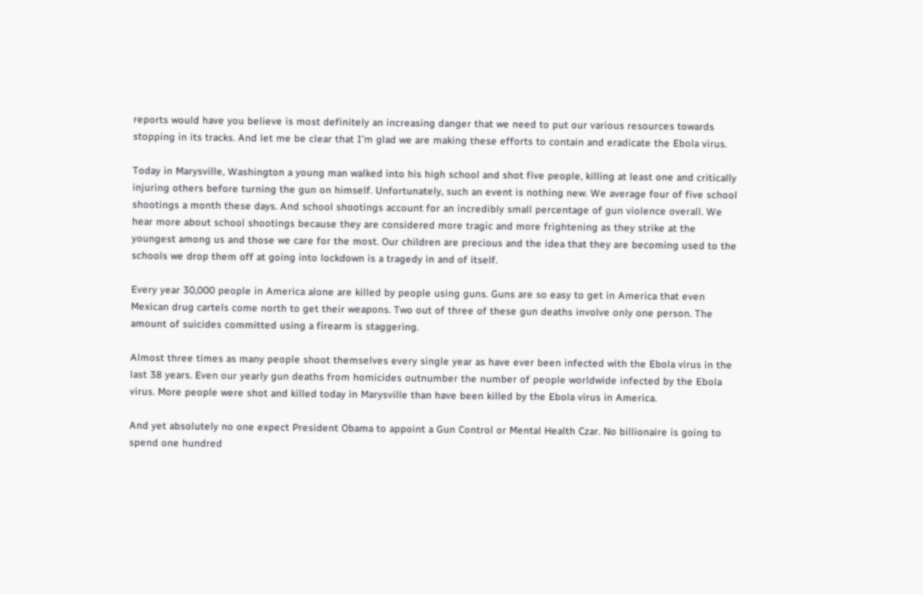reports would have you believe is most definitely an increasing danger that we need to put our various resources towards stopping in its tracks. And let me be clear that I’m glad we are making these efforts to contain and eradicate the Ebola virus.

Today in Marysville, Washington a young man walked into his high school and shot five people, killing at least one and critically injuring others before turning the gun on himself. Unfortunately, such an event is nothing new. We average four of five school shootings a month these days. And school shootings account for an incredibly small percentage of gun violence overall. We hear more about school shootings because they are considered more tragic and more frightening as they strike at the youngest among us and those we care for the most. Our children are precious and the idea that they are becoming used to the schools we drop them off at going into lockdown is a tragedy in and of itself.

Every year 30,000 people in America alone are killed by people using guns. Guns are so easy to get in America that even Mexican drug cartels come north to get their weapons. Two out of three of these gun deaths involve only one person. The amount of suicides committed using a firearm is staggering.

Almost three times as many people shoot themselves every single year as have ever been infected with the Ebola virus in the last 38 years. Even our yearly gun deaths from homicides outnumber the number of people worldwide infected by the Ebola virus. More people were shot and killed today in Marysville than have been killed by the Ebola virus in America.

And yet absolutely no one expect President Obama to appoint a Gun Control or Mental Health Czar. No billionaire is going to spend one hundred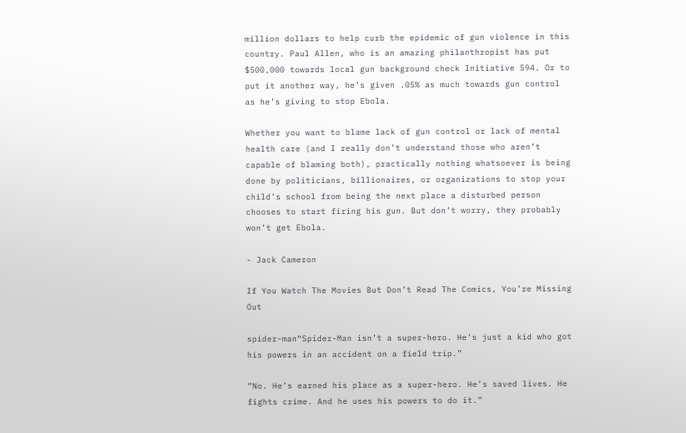million dollars to help curb the epidemic of gun violence in this country. Paul Allen, who is an amazing philanthropist has put $500,000 towards local gun background check Initiative 594. Or to put it another way, he’s given .05% as much towards gun control as he’s giving to stop Ebola.

Whether you want to blame lack of gun control or lack of mental health care (and I really don’t understand those who aren’t capable of blaming both), practically nothing whatsoever is being done by politicians, billionaires, or organizations to stop your child’s school from being the next place a disturbed person chooses to start firing his gun. But don’t worry, they probably won’t get Ebola.

- Jack Cameron

If You Watch The Movies But Don’t Read The Comics, You’re Missing Out

spider-man“Spider-Man isn’t a super-hero. He’s just a kid who got his powers in an accident on a field trip.”

“No. He’s earned his place as a super-hero. He’s saved lives. He fights crime. And he uses his powers to do it.”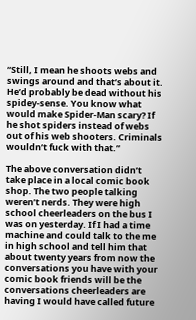“Still, I mean he shoots webs and swings around and that’s about it. He’d probably be dead without his spidey-sense. You know what  would make Spider-Man scary? If he shot spiders instead of webs out of his web shooters. Criminals wouldn’t fuck with that.”

The above conversation didn’t take place in a local comic book shop. The two people talking weren’t nerds. They were high school cheerleaders on the bus I was on yesterday. If I had a time machine and could talk to the me in high school and tell him that about twenty years from now the conversations you have with your comic book friends will be the conversations cheerleaders are having I would have called future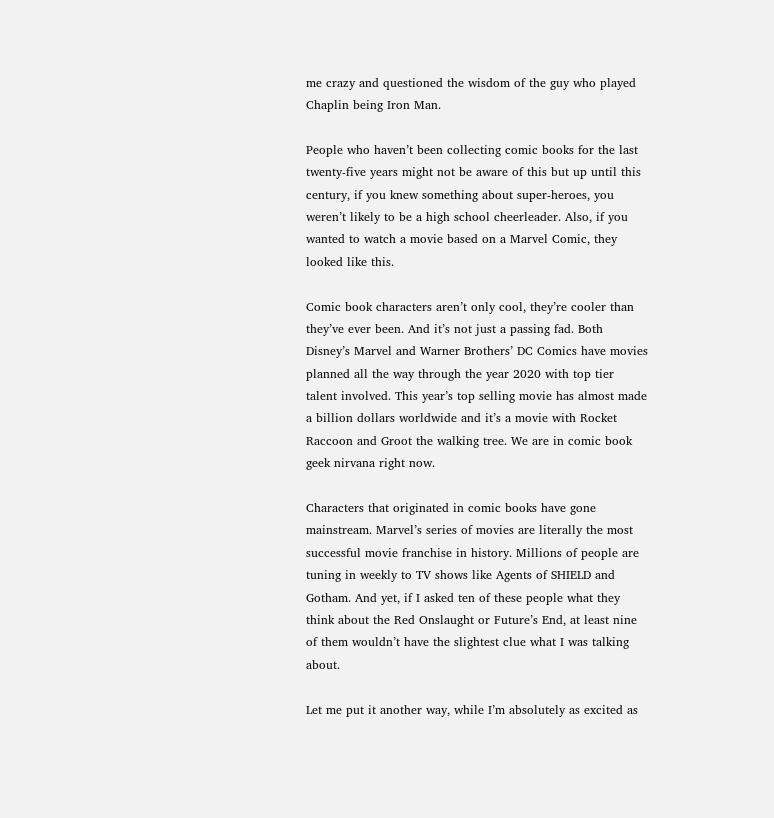me crazy and questioned the wisdom of the guy who played Chaplin being Iron Man.

People who haven’t been collecting comic books for the last twenty-five years might not be aware of this but up until this century, if you knew something about super-heroes, you weren’t likely to be a high school cheerleader. Also, if you wanted to watch a movie based on a Marvel Comic, they looked like this.

Comic book characters aren’t only cool, they’re cooler than they’ve ever been. And it’s not just a passing fad. Both Disney’s Marvel and Warner Brothers’ DC Comics have movies planned all the way through the year 2020 with top tier talent involved. This year’s top selling movie has almost made a billion dollars worldwide and it’s a movie with Rocket Raccoon and Groot the walking tree. We are in comic book geek nirvana right now.

Characters that originated in comic books have gone mainstream. Marvel’s series of movies are literally the most successful movie franchise in history. Millions of people are tuning in weekly to TV shows like Agents of SHIELD and Gotham. And yet, if I asked ten of these people what they think about the Red Onslaught or Future’s End, at least nine of them wouldn’t have the slightest clue what I was talking about.

Let me put it another way, while I’m absolutely as excited as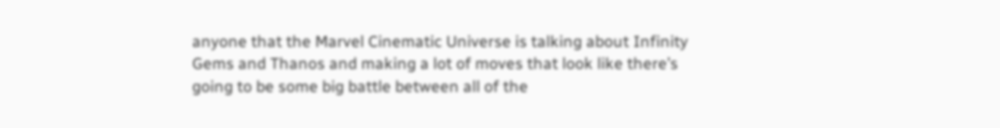anyone that the Marvel Cinematic Universe is talking about Infinity Gems and Thanos and making a lot of moves that look like there’s going to be some big battle between all of the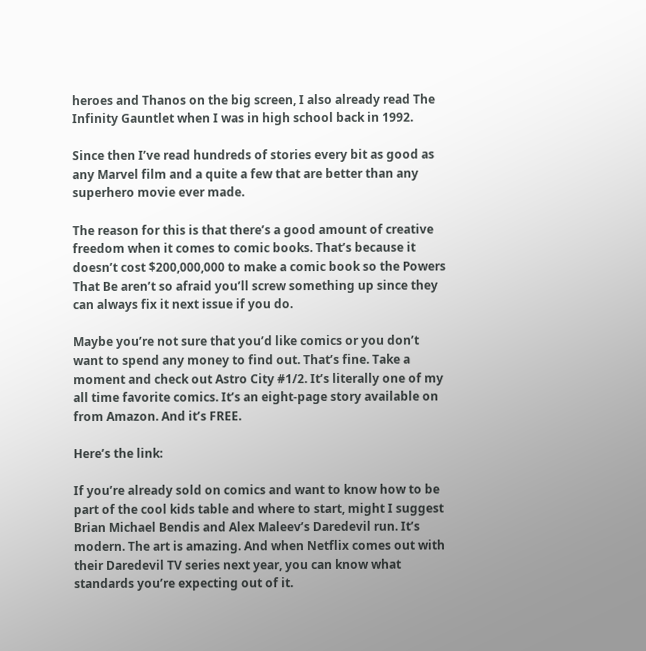heroes and Thanos on the big screen, I also already read The Infinity Gauntlet when I was in high school back in 1992.

Since then I’ve read hundreds of stories every bit as good as any Marvel film and a quite a few that are better than any superhero movie ever made.

The reason for this is that there’s a good amount of creative freedom when it comes to comic books. That’s because it doesn’t cost $200,000,000 to make a comic book so the Powers That Be aren’t so afraid you’ll screw something up since they can always fix it next issue if you do.

Maybe you’re not sure that you’d like comics or you don’t want to spend any money to find out. That’s fine. Take a moment and check out Astro City #1/2. It’s literally one of my all time favorite comics. It’s an eight-page story available on from Amazon. And it’s FREE.

Here’s the link:

If you’re already sold on comics and want to know how to be part of the cool kids table and where to start, might I suggest Brian Michael Bendis and Alex Maleev’s Daredevil run. It’s modern. The art is amazing. And when Netflix comes out with their Daredevil TV series next year, you can know what standards you’re expecting out of it.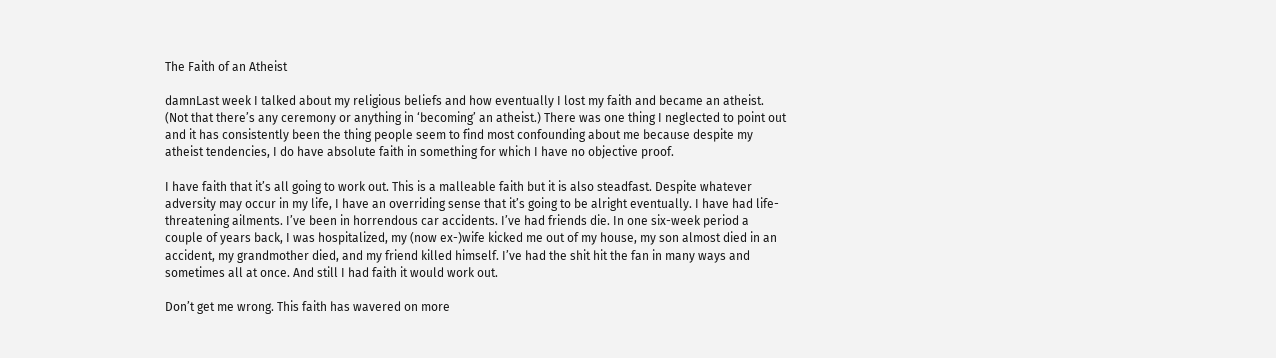The Faith of an Atheist

damnLast week I talked about my religious beliefs and how eventually I lost my faith and became an atheist. (Not that there’s any ceremony or anything in ‘becoming’ an atheist.) There was one thing I neglected to point out and it has consistently been the thing people seem to find most confounding about me because despite my atheist tendencies, I do have absolute faith in something for which I have no objective proof.

I have faith that it’s all going to work out. This is a malleable faith but it is also steadfast. Despite whatever adversity may occur in my life, I have an overriding sense that it’s going to be alright eventually. I have had life-threatening ailments. I’ve been in horrendous car accidents. I’ve had friends die. In one six-week period a couple of years back, I was hospitalized, my (now ex-)wife kicked me out of my house, my son almost died in an accident, my grandmother died, and my friend killed himself. I’ve had the shit hit the fan in many ways and sometimes all at once. And still I had faith it would work out.

Don’t get me wrong. This faith has wavered on more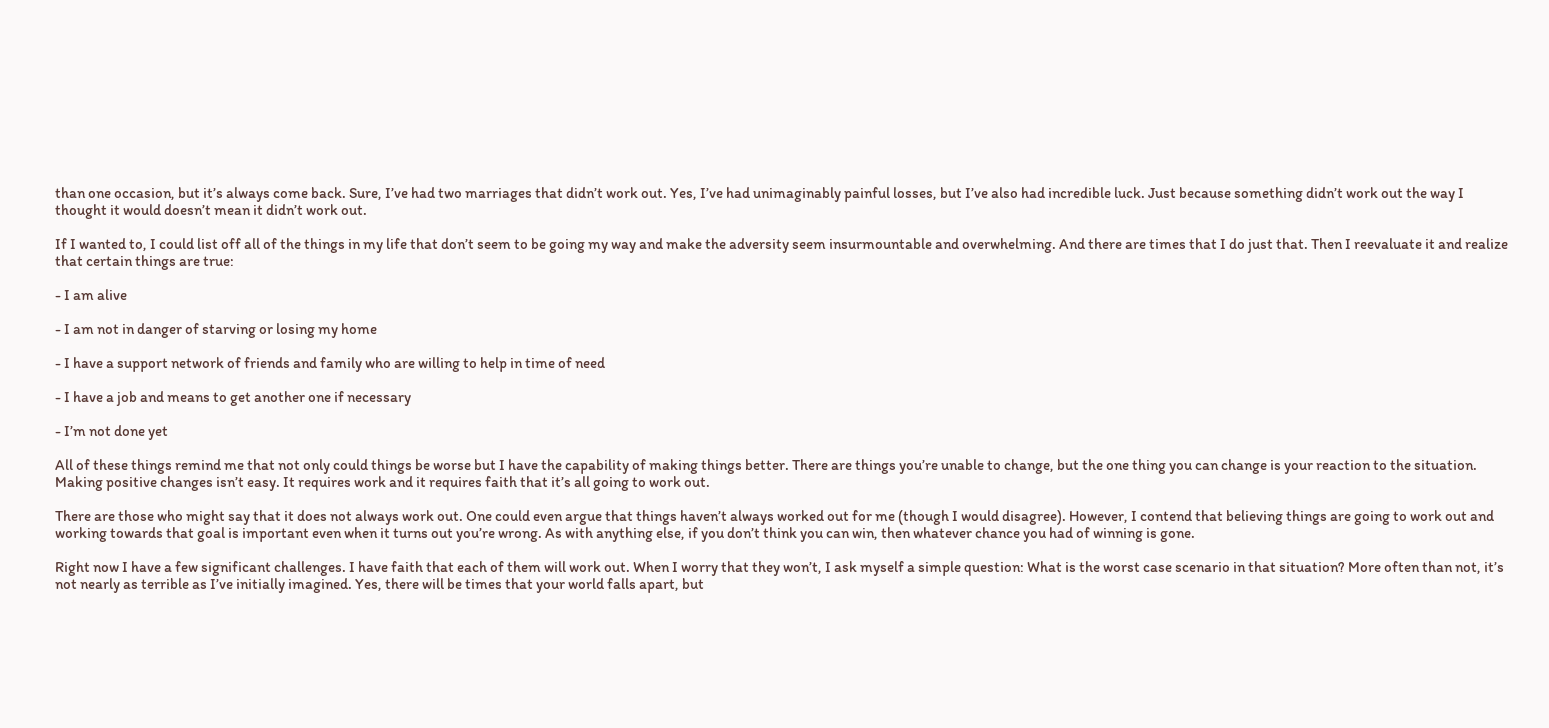than one occasion, but it’s always come back. Sure, I’ve had two marriages that didn’t work out. Yes, I’ve had unimaginably painful losses, but I’ve also had incredible luck. Just because something didn’t work out the way I thought it would doesn’t mean it didn’t work out.

If I wanted to, I could list off all of the things in my life that don’t seem to be going my way and make the adversity seem insurmountable and overwhelming. And there are times that I do just that. Then I reevaluate it and realize that certain things are true:

- I am alive

- I am not in danger of starving or losing my home

- I have a support network of friends and family who are willing to help in time of need

- I have a job and means to get another one if necessary

- I’m not done yet

All of these things remind me that not only could things be worse but I have the capability of making things better. There are things you’re unable to change, but the one thing you can change is your reaction to the situation. Making positive changes isn’t easy. It requires work and it requires faith that it’s all going to work out.

There are those who might say that it does not always work out. One could even argue that things haven’t always worked out for me (though I would disagree). However, I contend that believing things are going to work out and working towards that goal is important even when it turns out you’re wrong. As with anything else, if you don’t think you can win, then whatever chance you had of winning is gone.

Right now I have a few significant challenges. I have faith that each of them will work out. When I worry that they won’t, I ask myself a simple question: What is the worst case scenario in that situation? More often than not, it’s not nearly as terrible as I’ve initially imagined. Yes, there will be times that your world falls apart, but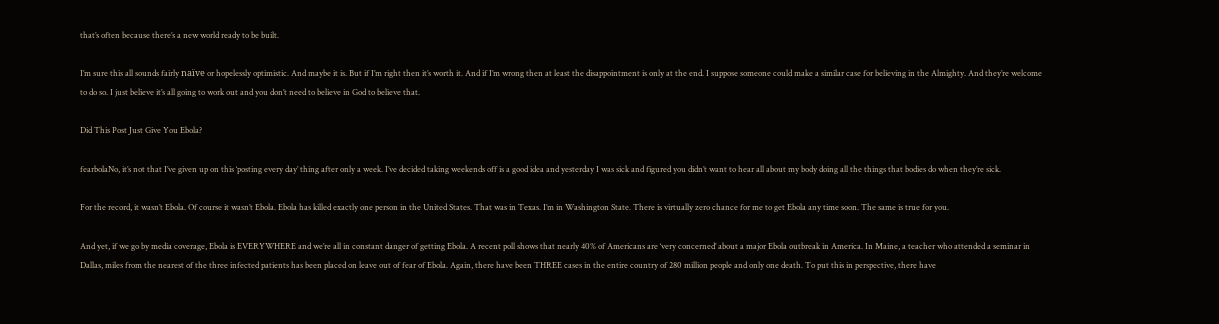that’s often because there’s a new world ready to be built.

I’m sure this all sounds fairly naïve or hopelessly optimistic. And maybe it is. But if I’m right then it’s worth it. And if I’m wrong then at least the disappointment is only at the end. I suppose someone could make a similar case for believing in the Almighty. And they’re welcome to do so. I just believe it’s all going to work out and you don’t need to believe in God to believe that.

Did This Post Just Give You Ebola?

fearbolaNo, it’s not that I’ve given up on this ‘posting every day’ thing after only a week. I’ve decided taking weekends off is a good idea and yesterday I was sick and figured you didn’t want to hear all about my body doing all the things that bodies do when they’re sick.

For the record, it wasn’t Ebola. Of course it wasn’t Ebola. Ebola has killed exactly one person in the United States. That was in Texas. I’m in Washington State. There is virtually zero chance for me to get Ebola any time soon. The same is true for you.

And yet, if we go by media coverage, Ebola is EVERYWHERE and we’re all in constant danger of getting Ebola. A recent poll shows that nearly 40% of Americans are ‘very concerned’ about a major Ebola outbreak in America. In Maine, a teacher who attended a seminar in Dallas, miles from the nearest of the three infected patients has been placed on leave out of fear of Ebola. Again, there have been THREE cases in the entire country of 280 million people and only one death. To put this in perspective, there have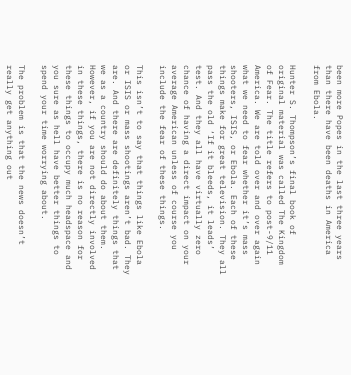been more Popes in the last three years than there have been deaths in America from Ebola.

Hunter S. Thompson’s final book of original material was called The Kingdom of Fear. The title refers to post-9/11 America. We are told over and over again what we need to fear whether it’s mass shooters, ISIS, or Ebola. Each of these things make for great television. They all pass the old ‘If it bleeds, it leads’ test. And they all have virtually zero chance of having a direct impact on your average American unless of course you include the fear of these things.

This isn’t to say that things like Ebola or ISIS or mass shootings aren’t bad. They are. And there are definitely things that we as a country should do about them. However, if you are not directly involved in these things, there is no reason for these things to occupy much headspace and you sure as hell have better things to spend your time worrying about.

The problem is that the news doesn’t really get anything out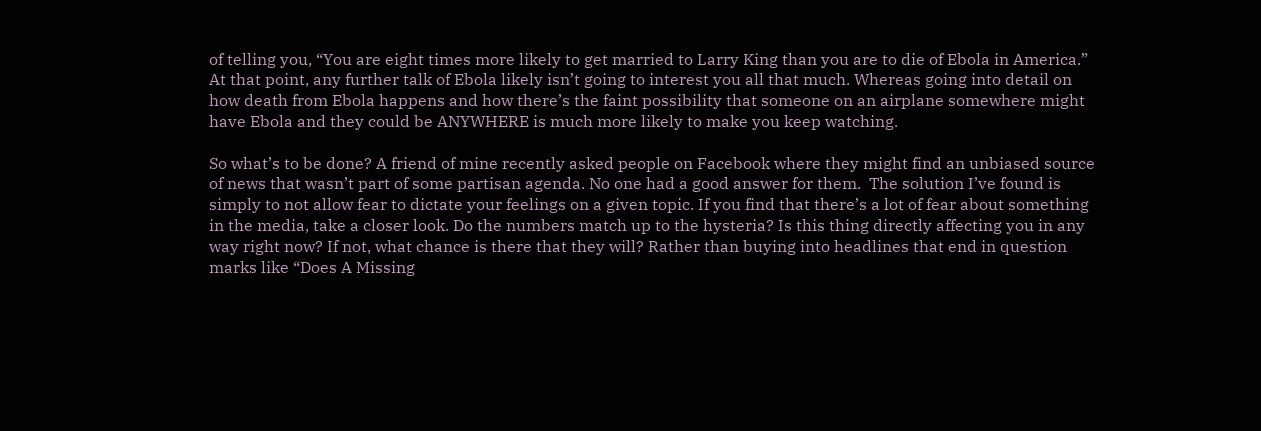of telling you, “You are eight times more likely to get married to Larry King than you are to die of Ebola in America.”  At that point, any further talk of Ebola likely isn’t going to interest you all that much. Whereas going into detail on how death from Ebola happens and how there’s the faint possibility that someone on an airplane somewhere might have Ebola and they could be ANYWHERE is much more likely to make you keep watching.

So what’s to be done? A friend of mine recently asked people on Facebook where they might find an unbiased source of news that wasn’t part of some partisan agenda. No one had a good answer for them.  The solution I’ve found is simply to not allow fear to dictate your feelings on a given topic. If you find that there’s a lot of fear about something in the media, take a closer look. Do the numbers match up to the hysteria? Is this thing directly affecting you in any way right now? If not, what chance is there that they will? Rather than buying into headlines that end in question marks like “Does A Missing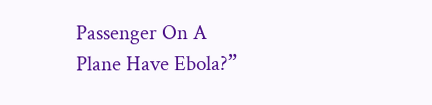Passenger On A Plane Have Ebola?”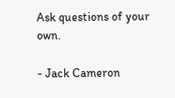Ask questions of your own.

- Jack Cameron